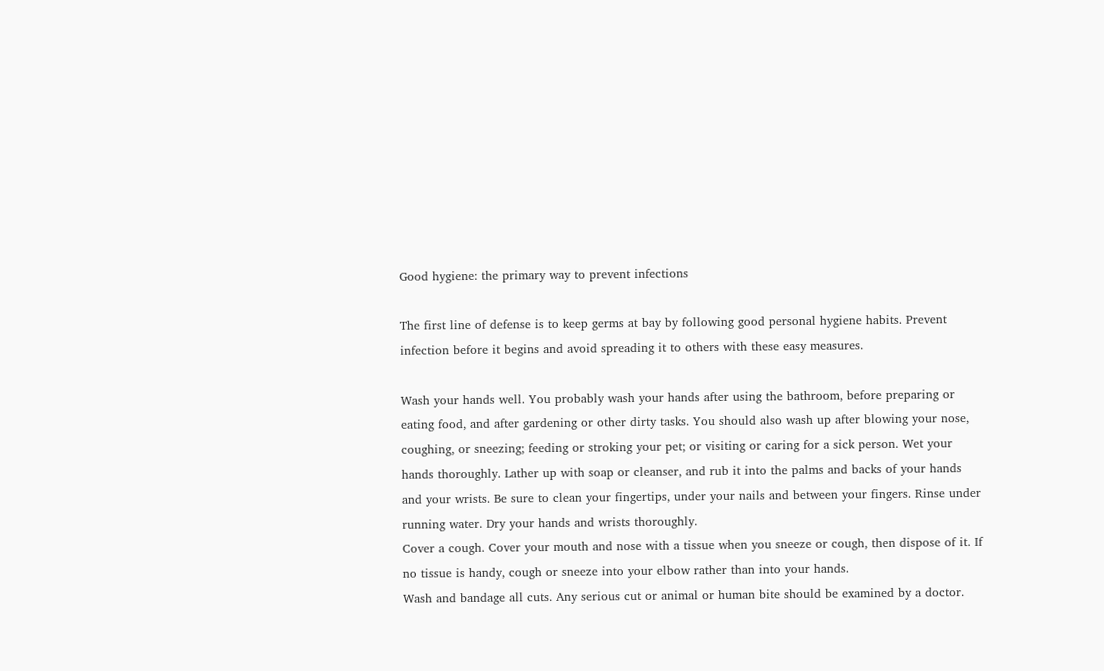Good hygiene: the primary way to prevent infections

The first line of defense is to keep germs at bay by following good personal hygiene habits. Prevent infection before it begins and avoid spreading it to others with these easy measures.

Wash your hands well. You probably wash your hands after using the bathroom, before preparing or eating food, and after gardening or other dirty tasks. You should also wash up after blowing your nose, coughing, or sneezing; feeding or stroking your pet; or visiting or caring for a sick person. Wet your hands thoroughly. Lather up with soap or cleanser, and rub it into the palms and backs of your hands and your wrists. Be sure to clean your fingertips, under your nails and between your fingers. Rinse under running water. Dry your hands and wrists thoroughly.
Cover a cough. Cover your mouth and nose with a tissue when you sneeze or cough, then dispose of it. If no tissue is handy, cough or sneeze into your elbow rather than into your hands.
Wash and bandage all cuts. Any serious cut or animal or human bite should be examined by a doctor.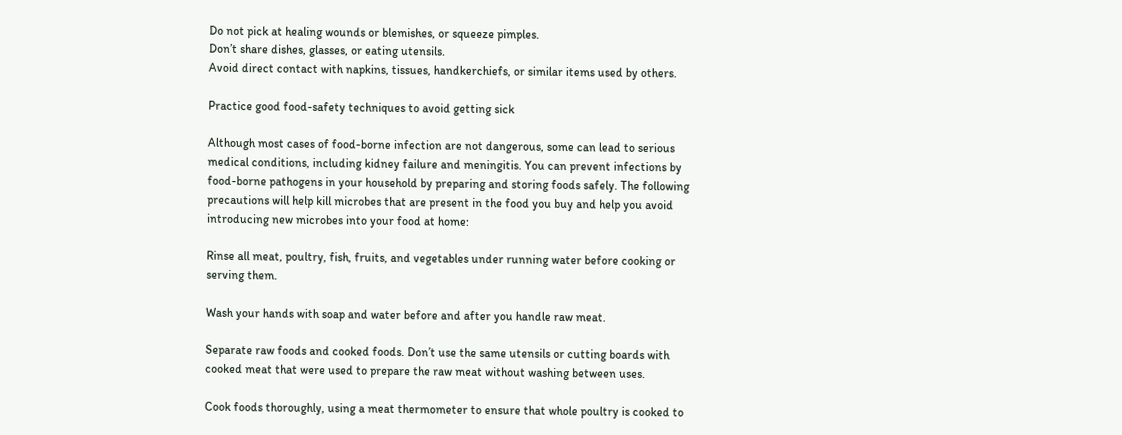Do not pick at healing wounds or blemishes, or squeeze pimples.
Don’t share dishes, glasses, or eating utensils.
Avoid direct contact with napkins, tissues, handkerchiefs, or similar items used by others.

Practice good food-safety techniques to avoid getting sick

Although most cases of food-borne infection are not dangerous, some can lead to serious medical conditions, including kidney failure and meningitis. You can prevent infections by food-borne pathogens in your household by preparing and storing foods safely. The following precautions will help kill microbes that are present in the food you buy and help you avoid introducing new microbes into your food at home:

Rinse all meat, poultry, fish, fruits, and vegetables under running water before cooking or serving them.

Wash your hands with soap and water before and after you handle raw meat.

Separate raw foods and cooked foods. Don’t use the same utensils or cutting boards with cooked meat that were used to prepare the raw meat without washing between uses.

Cook foods thoroughly, using a meat thermometer to ensure that whole poultry is cooked to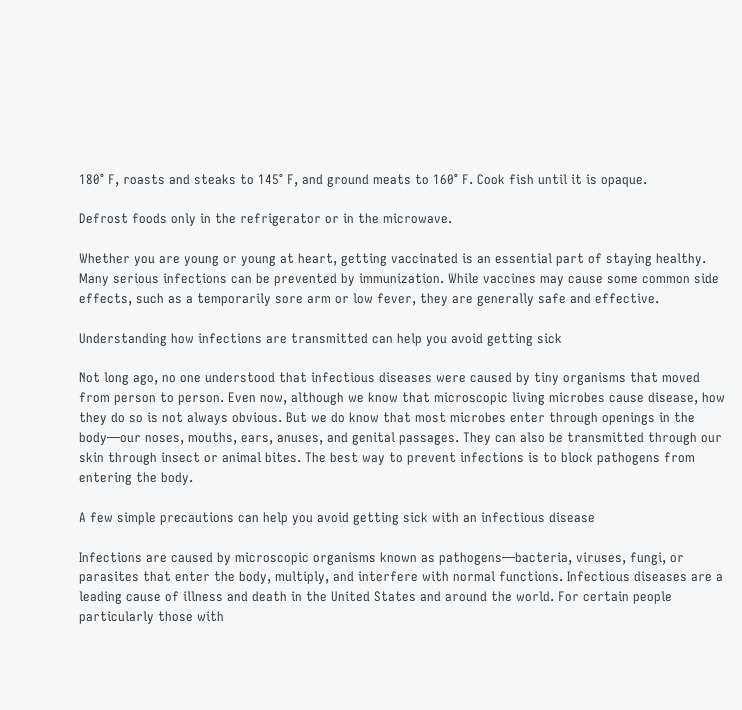180° F, roasts and steaks to 145° F, and ground meats to 160° F. Cook fish until it is opaque.

Defrost foods only in the refrigerator or in the microwave.

Whether you are young or young at heart, getting vaccinated is an essential part of staying healthy. Many serious infections can be prevented by immunization. While vaccines may cause some common side effects, such as a temporarily sore arm or low fever, they are generally safe and effective.

Understanding how infections are transmitted can help you avoid getting sick

Not long ago, no one understood that infectious diseases were caused by tiny organisms that moved from person to person. Even now, although we know that microscopic living microbes cause disease, how they do so is not always obvious. But we do know that most microbes enter through openings in the body—our noses, mouths, ears, anuses, and genital passages. They can also be transmitted through our skin through insect or animal bites. The best way to prevent infections is to block pathogens from entering the body.

A few simple precautions can help you avoid getting sick with an infectious disease

Infections are caused by microscopic organisms known as pathogens—bacteria, viruses, fungi, or parasites that enter the body, multiply, and interfere with normal functions. Infectious diseases are a leading cause of illness and death in the United States and around the world. For certain people particularly those with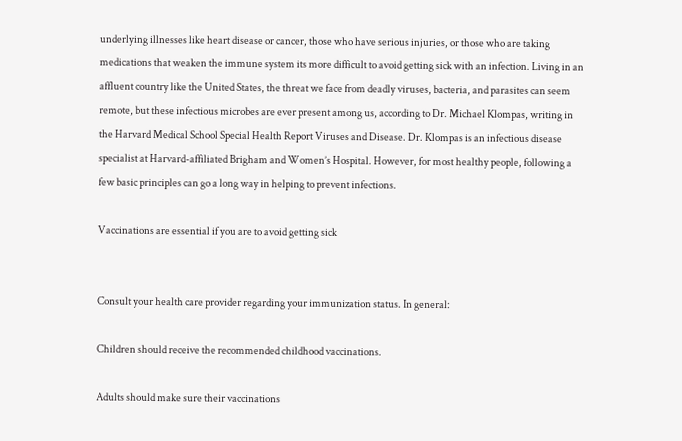underlying illnesses like heart disease or cancer, those who have serious injuries, or those who are taking medications that weaken the immune system its more difficult to avoid getting sick with an infection. Living in an affluent country like the United States, the threat we face from deadly viruses, bacteria, and parasites can seem remote, but these infectious microbes are ever present among us, according to Dr. Michael Klompas, writing in the Harvard Medical School Special Health Report Viruses and Disease. Dr. Klompas is an infectious disease specialist at Harvard-affiliated Brigham and Women’s Hospital. However, for most healthy people, following a few basic principles can go a long way in helping to prevent infections.

Vaccinations are essential if you are to avoid getting sick


Consult your health care provider regarding your immunization status. In general:

Children should receive the recommended childhood vaccinations.

Adults should make sure their vaccinations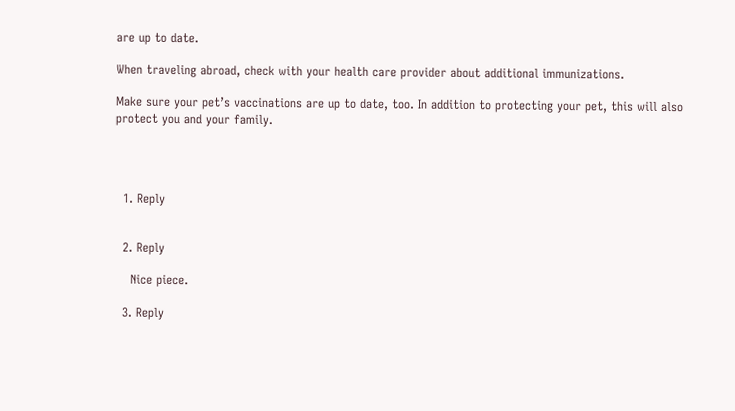are up to date.

When traveling abroad, check with your health care provider about additional immunizations.

Make sure your pet’s vaccinations are up to date, too. In addition to protecting your pet, this will also protect you and your family.




  1. Reply


  2. Reply

    Nice piece.

  3. Reply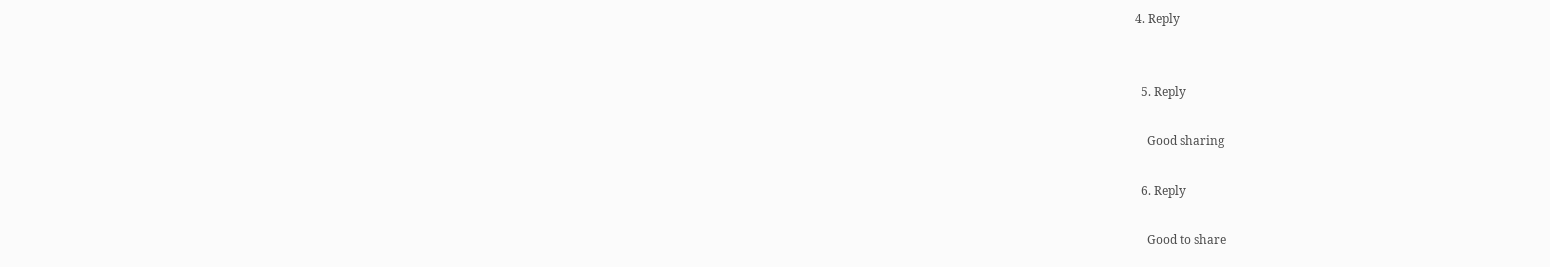4. Reply


  5. Reply

    Good sharing

  6. Reply

    Good to share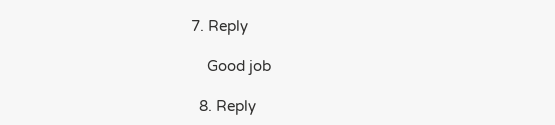7. Reply

    Good job

  8. Reply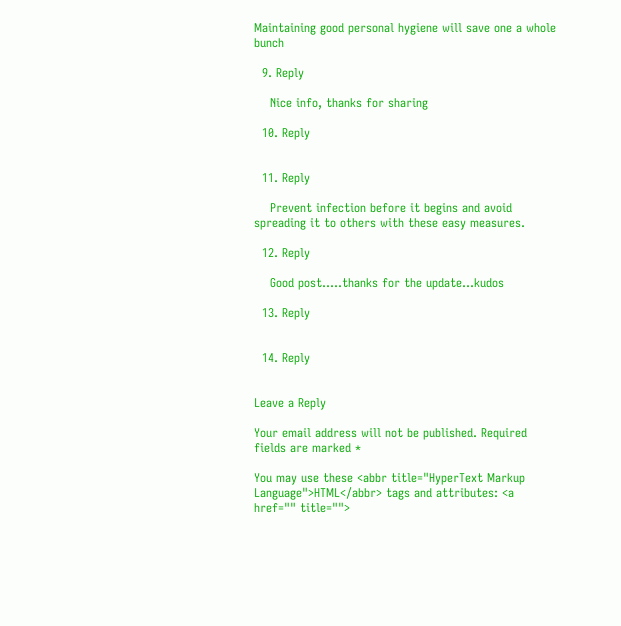Maintaining good personal hygiene will save one a whole bunch

  9. Reply

    Nice info, thanks for sharing

  10. Reply


  11. Reply

    Prevent infection before it begins and avoid spreading it to others with these easy measures.

  12. Reply

    Good post…..thanks for the update…kudos

  13. Reply


  14. Reply


Leave a Reply

Your email address will not be published. Required fields are marked *

You may use these <abbr title="HyperText Markup Language">HTML</abbr> tags and attributes: <a href="" title="">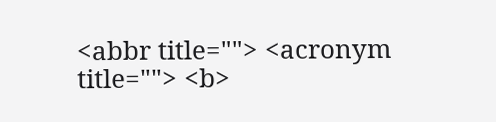<abbr title=""> <acronym title=""> <b>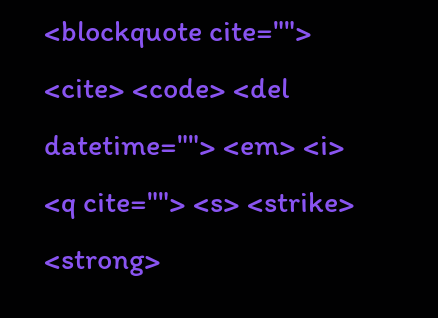<blockquote cite=""> <cite> <code> <del datetime=""> <em> <i> <q cite=""> <s> <strike> <strong>